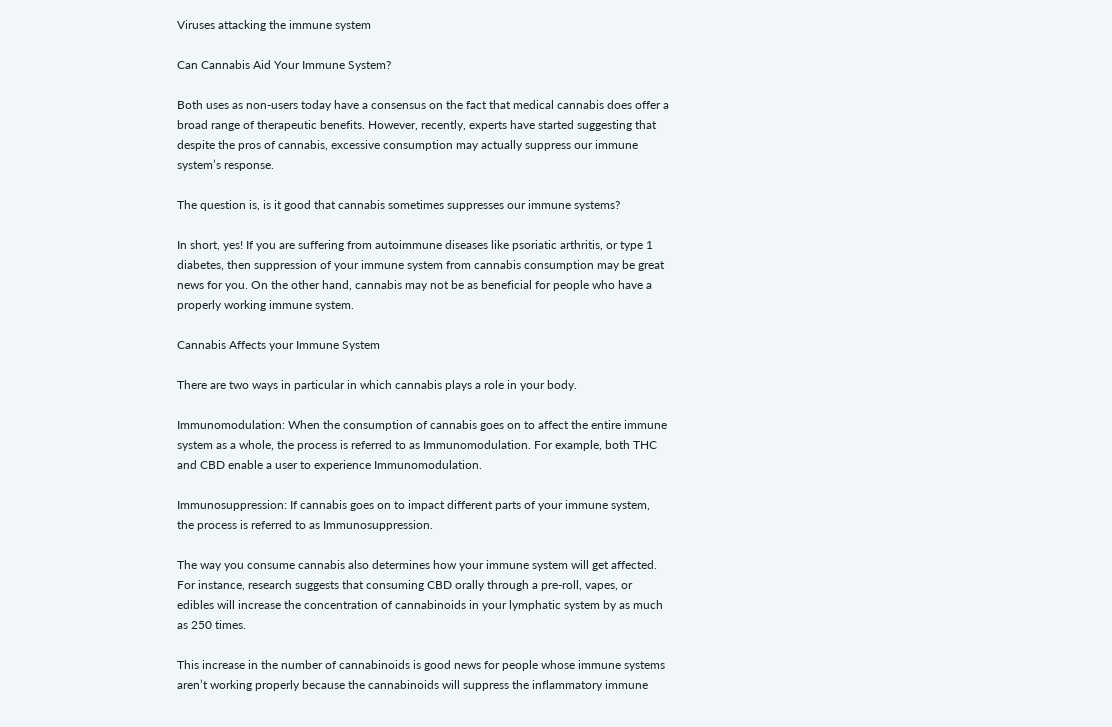Viruses attacking the immune system

Can Cannabis Aid Your Immune System?

Both uses as non-users today have a consensus on the fact that medical cannabis does offer a broad range of therapeutic benefits. However, recently, experts have started suggesting that despite the pros of cannabis, excessive consumption may actually suppress our immune system’s response.

The question is, is it good that cannabis sometimes suppresses our immune systems?

In short, yes! If you are suffering from autoimmune diseases like psoriatic arthritis, or type 1 diabetes, then suppression of your immune system from cannabis consumption may be great news for you. On the other hand, cannabis may not be as beneficial for people who have a properly working immune system.

Cannabis Affects your Immune System

There are two ways in particular in which cannabis plays a role in your body.

Immunomodulation: When the consumption of cannabis goes on to affect the entire immune system as a whole, the process is referred to as Immunomodulation. For example, both THC and CBD enable a user to experience Immunomodulation.

Immunosuppression: If cannabis goes on to impact different parts of your immune system, the process is referred to as Immunosuppression.

The way you consume cannabis also determines how your immune system will get affected. For instance, research suggests that consuming CBD orally through a pre-roll, vapes, or edibles will increase the concentration of cannabinoids in your lymphatic system by as much as 250 times.

This increase in the number of cannabinoids is good news for people whose immune systems aren’t working properly because the cannabinoids will suppress the inflammatory immune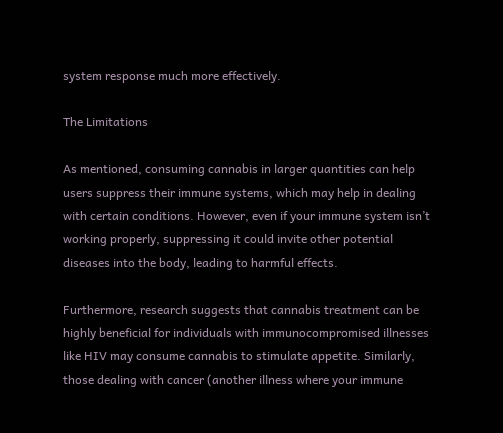system response much more effectively.

The Limitations

As mentioned, consuming cannabis in larger quantities can help users suppress their immune systems, which may help in dealing with certain conditions. However, even if your immune system isn’t working properly, suppressing it could invite other potential diseases into the body, leading to harmful effects.

Furthermore, research suggests that cannabis treatment can be highly beneficial for individuals with immunocompromised illnesses like HIV may consume cannabis to stimulate appetite. Similarly, those dealing with cancer (another illness where your immune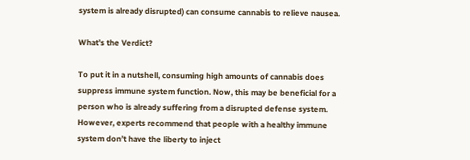system is already disrupted) can consume cannabis to relieve nausea.

What’s the Verdict?

To put it in a nutshell, consuming high amounts of cannabis does suppress immune system function. Now, this may be beneficial for a person who is already suffering from a disrupted defense system. However, experts recommend that people with a healthy immune system don’t have the liberty to inject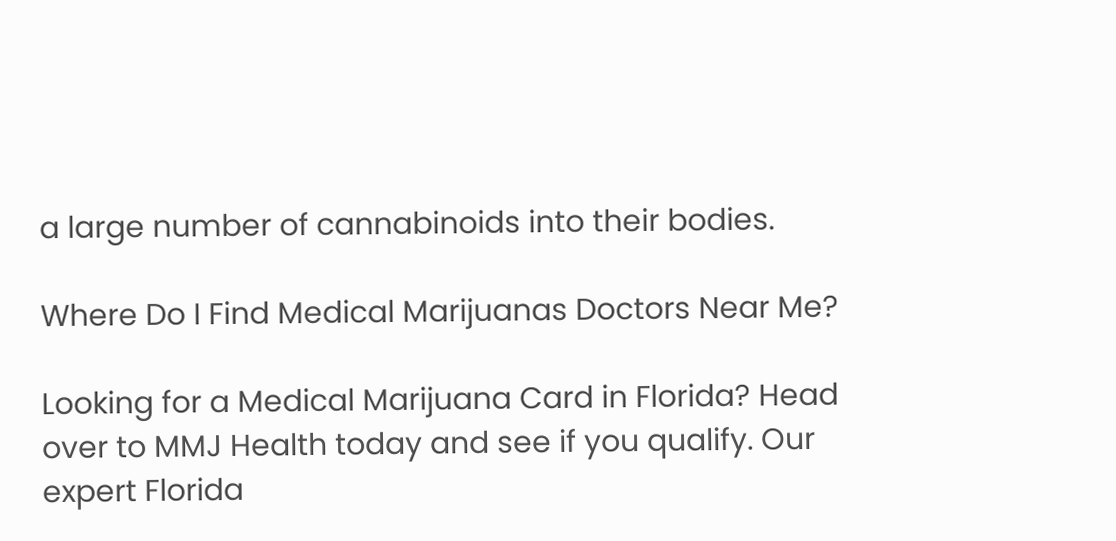a large number of cannabinoids into their bodies.

Where Do I Find Medical Marijuanas Doctors Near Me?

Looking for a Medical Marijuana Card in Florida? Head over to MMJ Health today and see if you qualify. Our expert Florida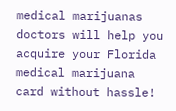medical marijuanas doctors will help you acquire your Florida medical marijuana card without hassle!